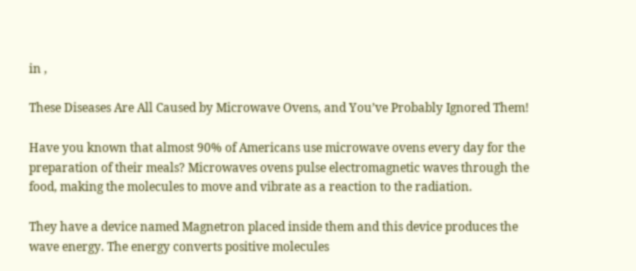in ,

These Diseases Are All Caused by Microwave Ovens, and You’ve Probably Ignored Them!

Have you known that almost 90% of Americans use microwave ovens every day for the preparation of their meals? Microwaves ovens pulse electromagnetic waves through the food, making the molecules to move and vibrate as a reaction to the radiation.

They have a device named Magnetron placed inside them and this device produces the wave energy. The energy converts positive molecules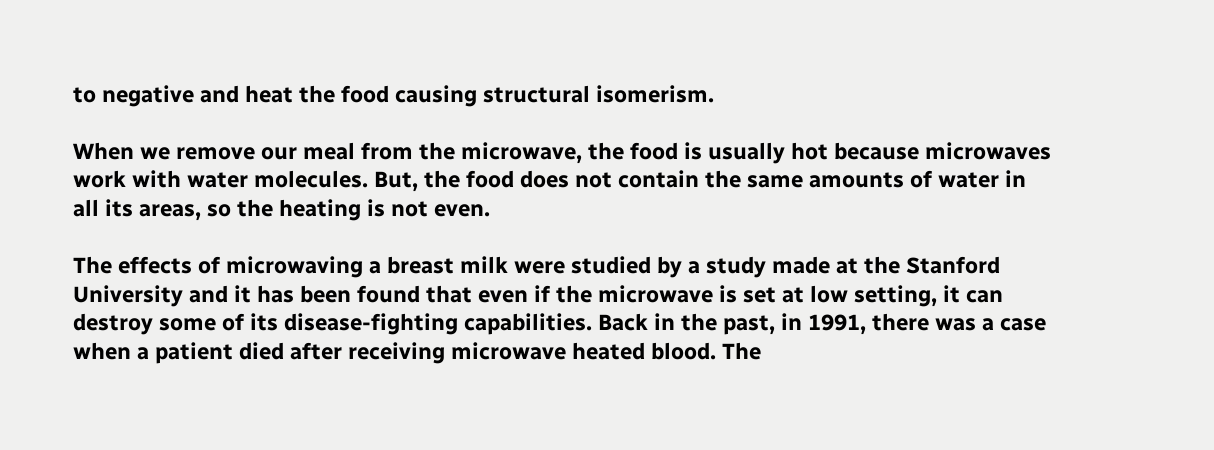to negative and heat the food causing structural isomerism.

When we remove our meal from the microwave, the food is usually hot because microwaves work with water molecules. But, the food does not contain the same amounts of water in all its areas, so the heating is not even.

The effects of microwaving a breast milk were studied by a study made at the Stanford University and it has been found that even if the microwave is set at low setting, it can destroy some of its disease-fighting capabilities. Back in the past, in 1991, there was a case when a patient died after receiving microwave heated blood. The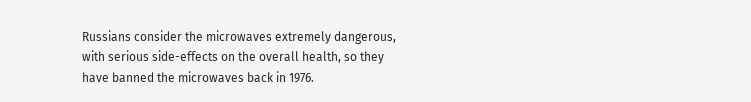Russians consider the microwaves extremely dangerous, with serious side-effects on the overall health, so they have banned the microwaves back in 1976.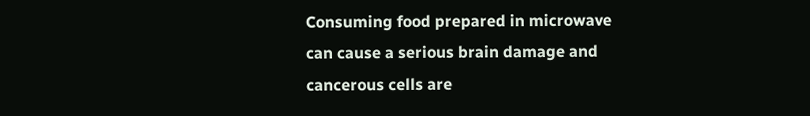Consuming food prepared in microwave can cause a serious brain damage and cancerous cells are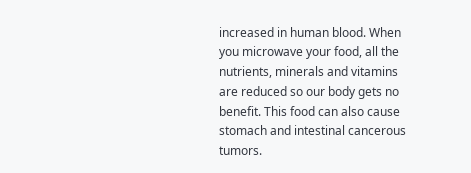increased in human blood. When you microwave your food, all the nutrients, minerals and vitamins are reduced so our body gets no benefit. This food can also cause stomach and intestinal cancerous tumors.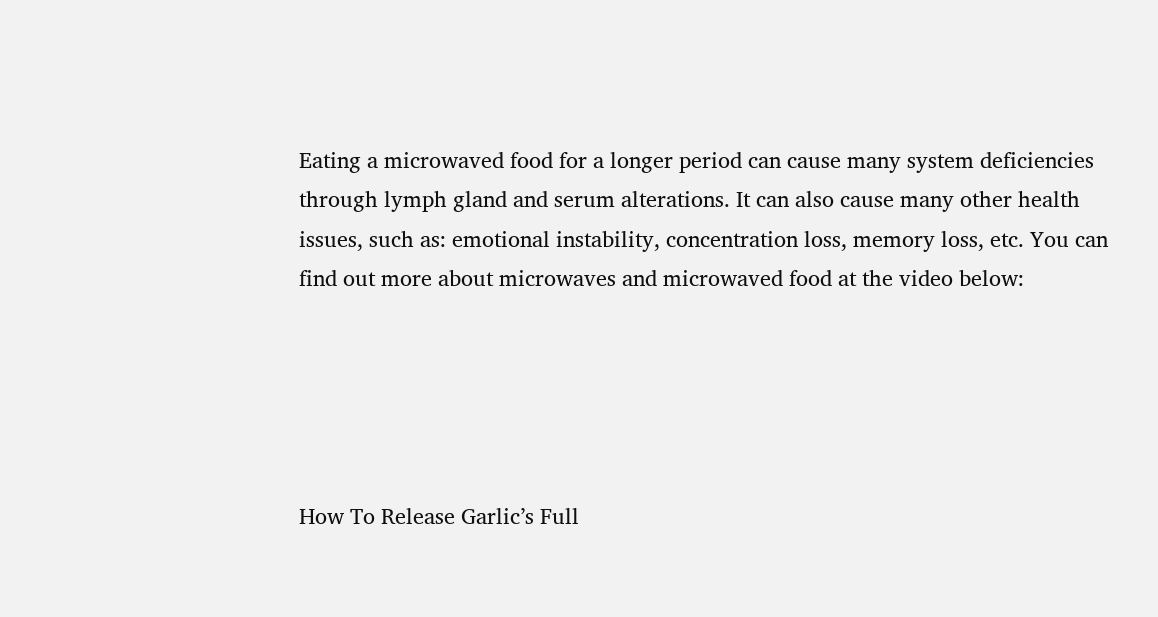Eating a microwaved food for a longer period can cause many system deficiencies through lymph gland and serum alterations. It can also cause many other health issues, such as: emotional instability, concentration loss, memory loss, etc. You can find out more about microwaves and microwaved food at the video below:





How To Release Garlic’s Full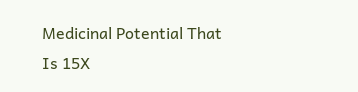Medicinal Potential That Is 15X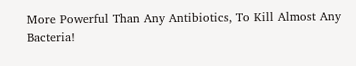More Powerful Than Any Antibiotics, To Kill Almost Any Bacteria!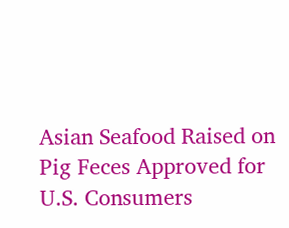Asian Seafood Raised on Pig Feces Approved for U.S. Consumers